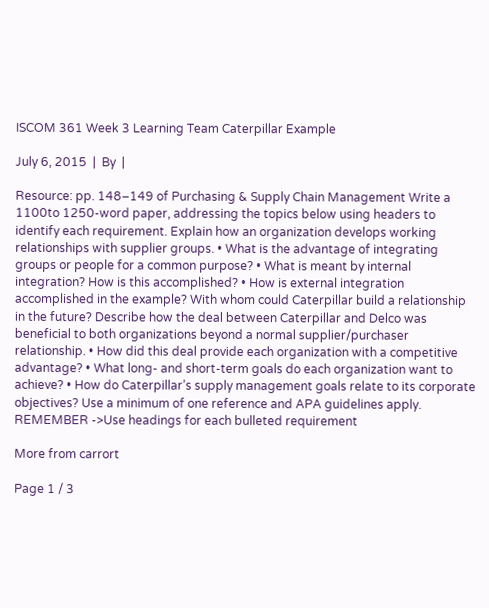ISCOM 361 Week 3 Learning Team Caterpillar Example

July 6, 2015  |  By  |

Resource: pp. 148–149 of Purchasing & Supply Chain Management Write a 1100to 1250-word paper, addressing the topics below using headers to identify each requirement. Explain how an organization develops working relationships with supplier groups. • What is the advantage of integrating groups or people for a common purpose? • What is meant by internal integration? How is this accomplished? • How is external integration accomplished in the example? With whom could Caterpillar build a relationship in the future? Describe how the deal between Caterpillar and Delco was beneficial to both organizations beyond a normal supplier/purchaser relationship. • How did this deal provide each organization with a competitive advantage? • What long- and short-term goals do each organization want to achieve? • How do Caterpillar’s supply management goals relate to its corporate objectives? Use a minimum of one reference and APA guidelines apply. REMEMBER ->Use headings for each bulleted requirement

More from carrort

Page 1 / 3